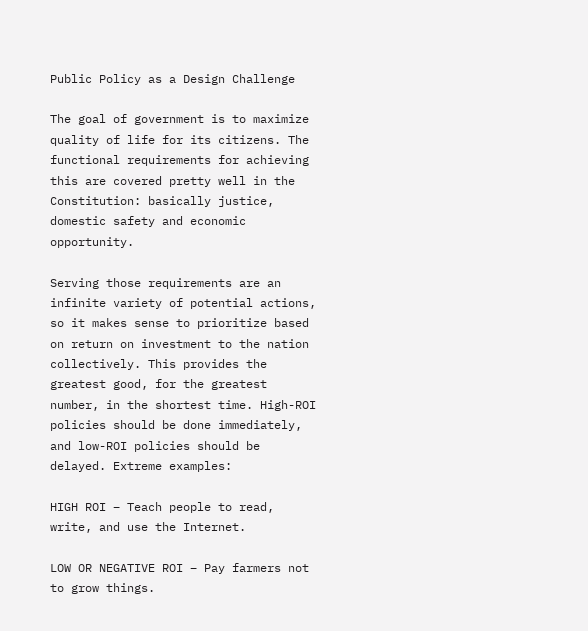Public Policy as a Design Challenge

The goal of government is to maximize quality of life for its citizens. The functional requirements for achieving this are covered pretty well in the Constitution: basically justice, domestic safety and economic opportunity.

Serving those requirements are an infinite variety of potential actions, so it makes sense to prioritize based on return on investment to the nation collectively. This provides the greatest good, for the greatest number, in the shortest time. High-ROI policies should be done immediately, and low-ROI policies should be delayed. Extreme examples:

HIGH ROI – Teach people to read, write, and use the Internet.

LOW OR NEGATIVE ROI – Pay farmers not to grow things.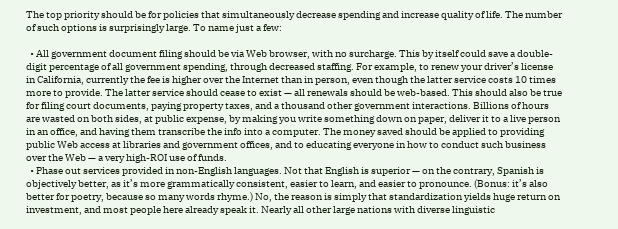The top priority should be for policies that simultaneously decrease spending and increase quality of life. The number of such options is surprisingly large. To name just a few:

  • All government document filing should be via Web browser, with no surcharge. This by itself could save a double-digit percentage of all government spending, through decreased staffing. For example, to renew your driver’s license in California, currently the fee is higher over the Internet than in person, even though the latter service costs 10 times more to provide. The latter service should cease to exist — all renewals should be web-based. This should also be true for filing court documents, paying property taxes, and a thousand other government interactions. Billions of hours are wasted on both sides, at public expense, by making you write something down on paper, deliver it to a live person in an office, and having them transcribe the info into a computer. The money saved should be applied to providing public Web access at libraries and government offices, and to educating everyone in how to conduct such business over the Web — a very high-ROI use of funds.
  • Phase out services provided in non-English languages. Not that English is superior — on the contrary, Spanish is objectively better, as it’s more grammatically consistent, easier to learn, and easier to pronounce. (Bonus: it’s also better for poetry, because so many words rhyme.) No, the reason is simply that standardization yields huge return on investment, and most people here already speak it. Nearly all other large nations with diverse linguistic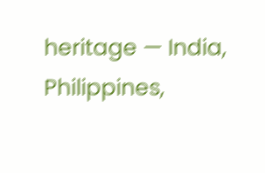heritage — India, Philippines,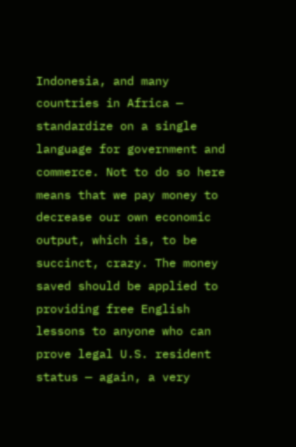Indonesia, and many countries in Africa — standardize on a single language for government and commerce. Not to do so here means that we pay money to decrease our own economic output, which is, to be succinct, crazy. The money saved should be applied to providing free English lessons to anyone who can prove legal U.S. resident status — again, a very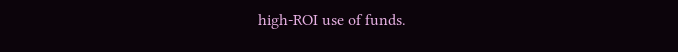high-ROI use of funds.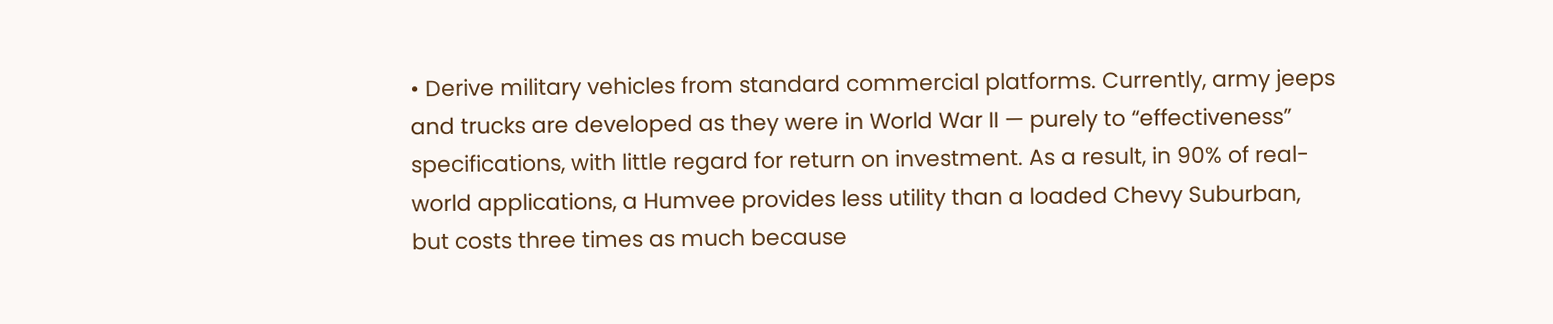• Derive military vehicles from standard commercial platforms. Currently, army jeeps and trucks are developed as they were in World War II — purely to “effectiveness” specifications, with little regard for return on investment. As a result, in 90% of real-world applications, a Humvee provides less utility than a loaded Chevy Suburban, but costs three times as much because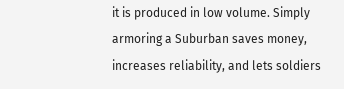it is produced in low volume. Simply armoring a Suburban saves money, increases reliability, and lets soldiers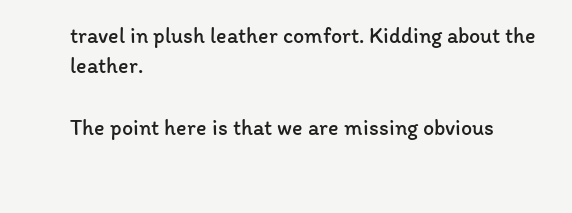travel in plush leather comfort. Kidding about the leather.

The point here is that we are missing obvious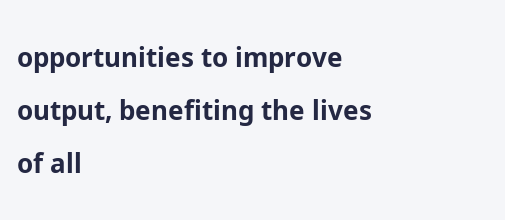opportunities to improve output, benefiting the lives of all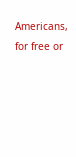Americans, for free or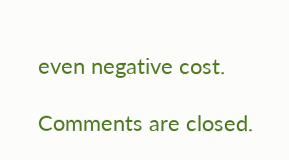even negative cost.

Comments are closed.